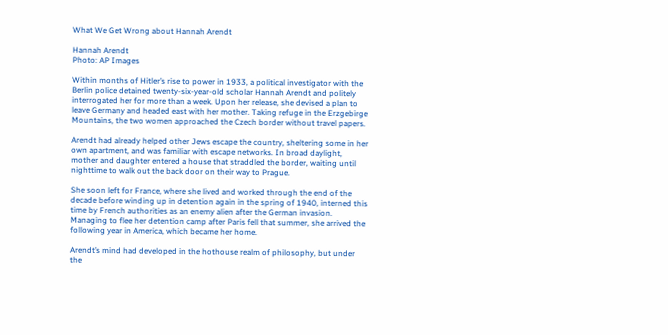What We Get Wrong about Hannah Arendt

Hannah Arendt
Photo: AP Images

Within months of Hitler’s rise to power in 1933, a political investigator with the Berlin police detained twenty-six-year-old scholar Hannah Arendt and politely interrogated her for more than a week. Upon her release, she devised a plan to leave Germany and headed east with her mother. Taking refuge in the Erzgebirge Mountains, the two women approached the Czech border without travel papers.

Arendt had already helped other Jews escape the country, sheltering some in her own apartment, and was familiar with escape networks. In broad daylight, mother and daughter entered a house that straddled the border, waiting until nighttime to walk out the back door on their way to Prague.

She soon left for France, where she lived and worked through the end of the decade before winding up in detention again in the spring of 1940, interned this time by French authorities as an enemy alien after the German invasion. Managing to flee her detention camp after Paris fell that summer, she arrived the following year in America, which became her home.

Arendt’s mind had developed in the hothouse realm of philosophy, but under the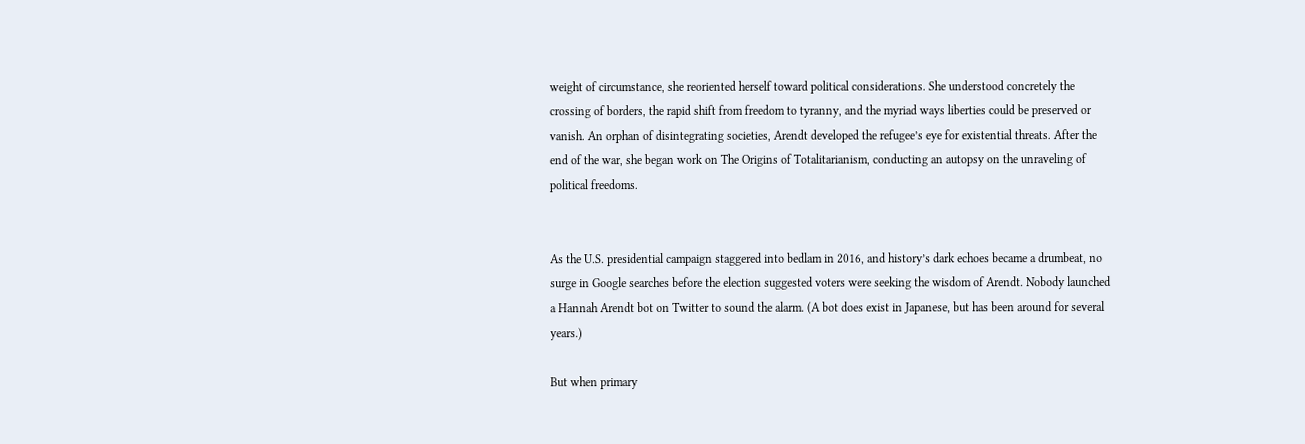weight of circumstance, she reoriented herself toward political considerations. She understood concretely the crossing of borders, the rapid shift from freedom to tyranny, and the myriad ways liberties could be preserved or vanish. An orphan of disintegrating societies, Arendt developed the refugee’s eye for existential threats. After the end of the war, she began work on The Origins of Totalitarianism, conducting an autopsy on the unraveling of political freedoms.


As the U.S. presidential campaign staggered into bedlam in 2016, and history’s dark echoes became a drumbeat, no surge in Google searches before the election suggested voters were seeking the wisdom of Arendt. Nobody launched a Hannah Arendt bot on Twitter to sound the alarm. (A bot does exist in Japanese, but has been around for several years.)

But when primary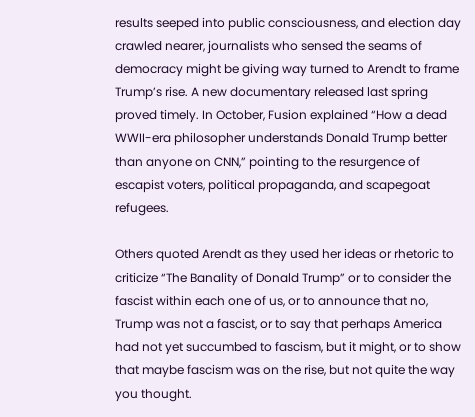results seeped into public consciousness, and election day crawled nearer, journalists who sensed the seams of democracy might be giving way turned to Arendt to frame Trump’s rise. A new documentary released last spring proved timely. In October, Fusion explained “How a dead WWII-era philosopher understands Donald Trump better than anyone on CNN,” pointing to the resurgence of escapist voters, political propaganda, and scapegoat refugees.

Others quoted Arendt as they used her ideas or rhetoric to criticize “The Banality of Donald Trump” or to consider the fascist within each one of us, or to announce that no, Trump was not a fascist, or to say that perhaps America had not yet succumbed to fascism, but it might, or to show that maybe fascism was on the rise, but not quite the way you thought.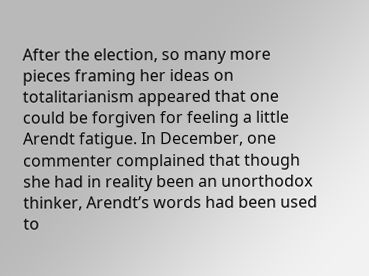After the election, so many more pieces framing her ideas on totalitarianism appeared that one could be forgiven for feeling a little Arendt fatigue. In December, one commenter complained that though she had in reality been an unorthodox thinker, Arendt’s words had been used to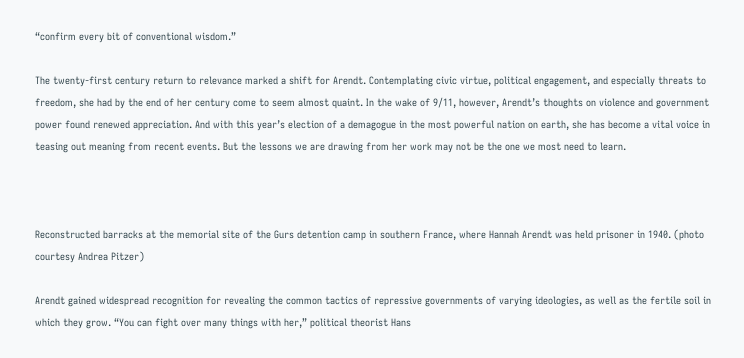“confirm every bit of conventional wisdom.”

The twenty-first century return to relevance marked a shift for Arendt. Contemplating civic virtue, political engagement, and especially threats to freedom, she had by the end of her century come to seem almost quaint. In the wake of 9/11, however, Arendt’s thoughts on violence and government power found renewed appreciation. And with this year’s election of a demagogue in the most powerful nation on earth, she has become a vital voice in teasing out meaning from recent events. But the lessons we are drawing from her work may not be the one we most need to learn.



Reconstructed barracks at the memorial site of the Gurs detention camp in southern France, where Hannah Arendt was held prisoner in 1940. (photo courtesy Andrea Pitzer)

Arendt gained widespread recognition for revealing the common tactics of repressive governments of varying ideologies, as well as the fertile soil in which they grow. “You can fight over many things with her,” political theorist Hans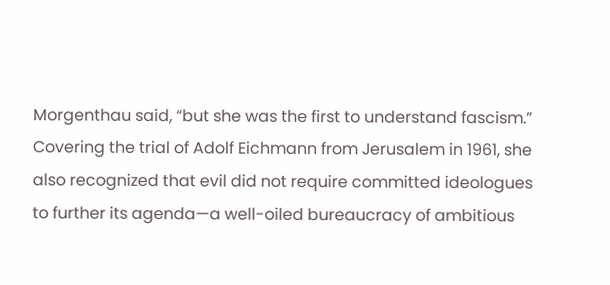Morgenthau said, “but she was the first to understand fascism.” Covering the trial of Adolf Eichmann from Jerusalem in 1961, she also recognized that evil did not require committed ideologues to further its agenda—a well-oiled bureaucracy of ambitious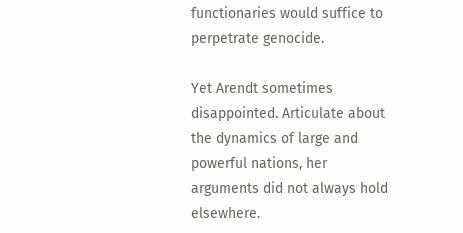functionaries would suffice to perpetrate genocide.

Yet Arendt sometimes disappointed. Articulate about the dynamics of large and powerful nations, her arguments did not always hold elsewhere.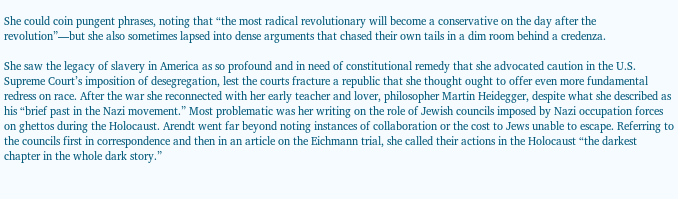She could coin pungent phrases, noting that “the most radical revolutionary will become a conservative on the day after the revolution”—but she also sometimes lapsed into dense arguments that chased their own tails in a dim room behind a credenza.

She saw the legacy of slavery in America as so profound and in need of constitutional remedy that she advocated caution in the U.S. Supreme Court’s imposition of desegregation, lest the courts fracture a republic that she thought ought to offer even more fundamental redress on race. After the war she reconnected with her early teacher and lover, philosopher Martin Heidegger, despite what she described as his “brief past in the Nazi movement.” Most problematic was her writing on the role of Jewish councils imposed by Nazi occupation forces on ghettos during the Holocaust. Arendt went far beyond noting instances of collaboration or the cost to Jews unable to escape. Referring to the councils first in correspondence and then in an article on the Eichmann trial, she called their actions in the Holocaust “the darkest chapter in the whole dark story.”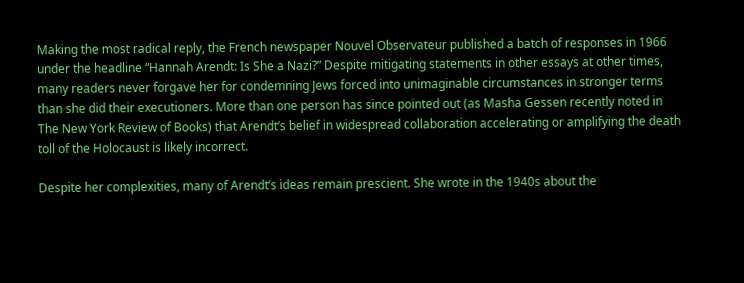Making the most radical reply, the French newspaper Nouvel Observateur published a batch of responses in 1966 under the headline “Hannah Arendt: Is She a Nazi?” Despite mitigating statements in other essays at other times, many readers never forgave her for condemning Jews forced into unimaginable circumstances in stronger terms than she did their executioners. More than one person has since pointed out (as Masha Gessen recently noted in The New York Review of Books) that Arendt’s belief in widespread collaboration accelerating or amplifying the death toll of the Holocaust is likely incorrect.

Despite her complexities, many of Arendt’s ideas remain prescient. She wrote in the 1940s about the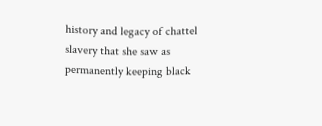history and legacy of chattel slavery that she saw as permanently keeping black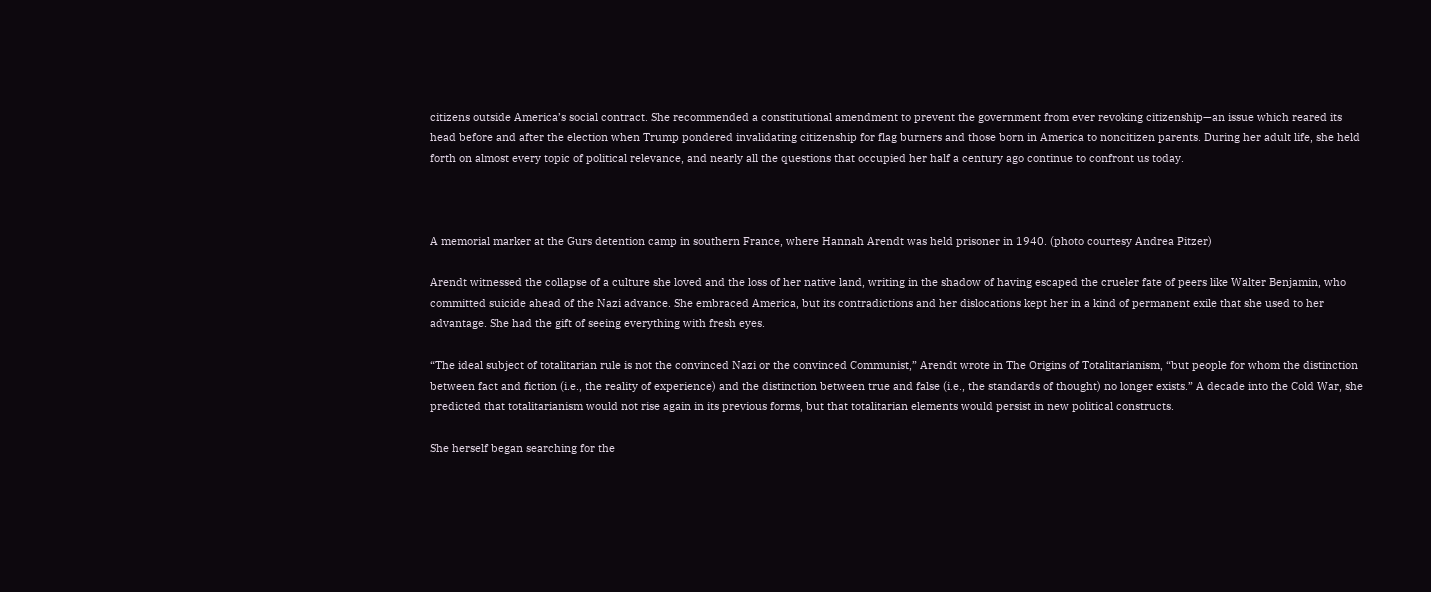citizens outside America’s social contract. She recommended a constitutional amendment to prevent the government from ever revoking citizenship—an issue which reared its head before and after the election when Trump pondered invalidating citizenship for flag burners and those born in America to noncitizen parents. During her adult life, she held forth on almost every topic of political relevance, and nearly all the questions that occupied her half a century ago continue to confront us today.



A memorial marker at the Gurs detention camp in southern France, where Hannah Arendt was held prisoner in 1940. (photo courtesy Andrea Pitzer)

Arendt witnessed the collapse of a culture she loved and the loss of her native land, writing in the shadow of having escaped the crueler fate of peers like Walter Benjamin, who committed suicide ahead of the Nazi advance. She embraced America, but its contradictions and her dislocations kept her in a kind of permanent exile that she used to her advantage. She had the gift of seeing everything with fresh eyes.

“The ideal subject of totalitarian rule is not the convinced Nazi or the convinced Communist,” Arendt wrote in The Origins of Totalitarianism, “but people for whom the distinction between fact and fiction (i.e., the reality of experience) and the distinction between true and false (i.e., the standards of thought) no longer exists.” A decade into the Cold War, she predicted that totalitarianism would not rise again in its previous forms, but that totalitarian elements would persist in new political constructs.

She herself began searching for the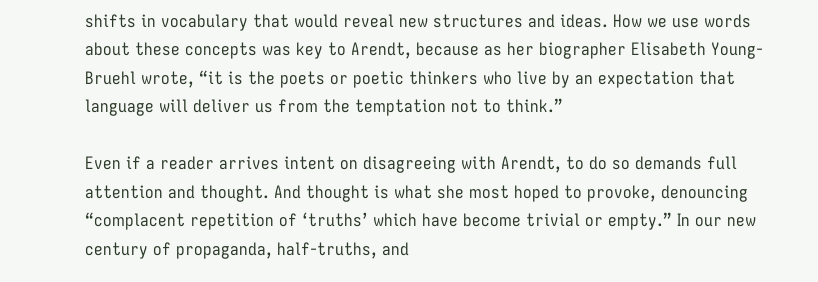shifts in vocabulary that would reveal new structures and ideas. How we use words about these concepts was key to Arendt, because as her biographer Elisabeth Young-Bruehl wrote, “it is the poets or poetic thinkers who live by an expectation that language will deliver us from the temptation not to think.”

Even if a reader arrives intent on disagreeing with Arendt, to do so demands full attention and thought. And thought is what she most hoped to provoke, denouncing “complacent repetition of ‘truths’ which have become trivial or empty.” In our new century of propaganda, half-truths, and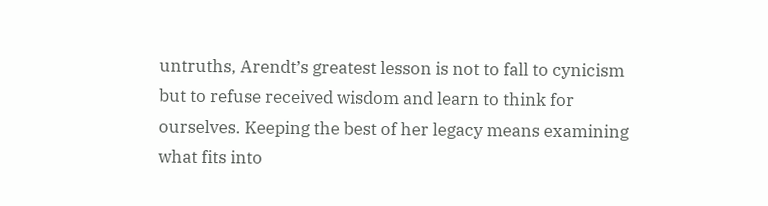untruths, Arendt’s greatest lesson is not to fall to cynicism but to refuse received wisdom and learn to think for ourselves. Keeping the best of her legacy means examining what fits into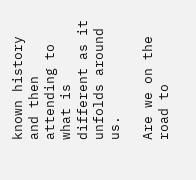known history and then attending to what is different as it unfolds around us.

Are we on the road to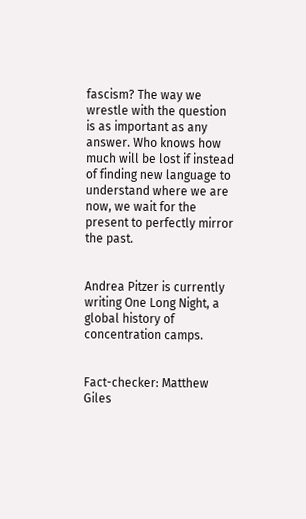fascism? The way we wrestle with the question is as important as any answer. Who knows how much will be lost if instead of finding new language to understand where we are now, we wait for the present to perfectly mirror the past.


Andrea Pitzer is currently writing One Long Night, a global history of concentration camps.


Fact-checker: Matthew Giles